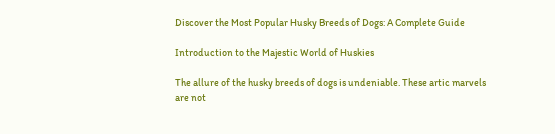Discover the Most Popular Husky Breeds of Dogs: A Complete Guide

Introduction to the Majestic World of Huskies

The allure of the husky breeds of dogs is undeniable. These artic marvels are not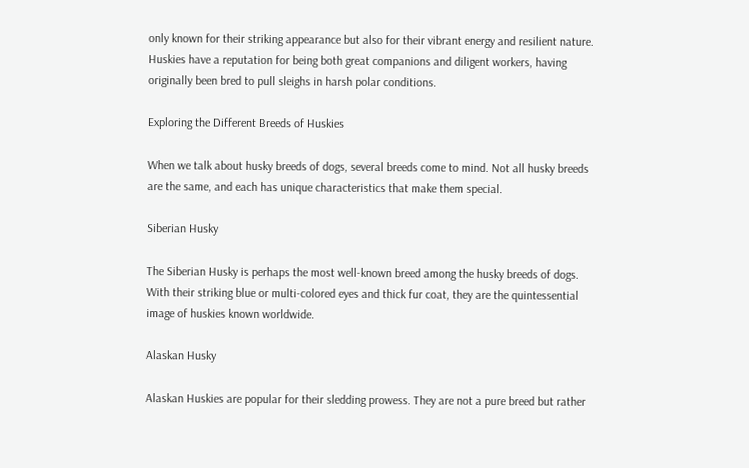only known for their striking appearance but also for their vibrant energy and resilient nature. Huskies have a reputation for being both great companions and diligent workers, having originally been bred to pull sleighs in harsh polar conditions.

Exploring the Different Breeds of Huskies

When we talk about husky breeds of dogs, several breeds come to mind. Not all husky breeds are the same, and each has unique characteristics that make them special.

Siberian Husky

The Siberian Husky is perhaps the most well-known breed among the husky breeds of dogs. With their striking blue or multi-colored eyes and thick fur coat, they are the quintessential image of huskies known worldwide.

Alaskan Husky

Alaskan Huskies are popular for their sledding prowess. They are not a pure breed but rather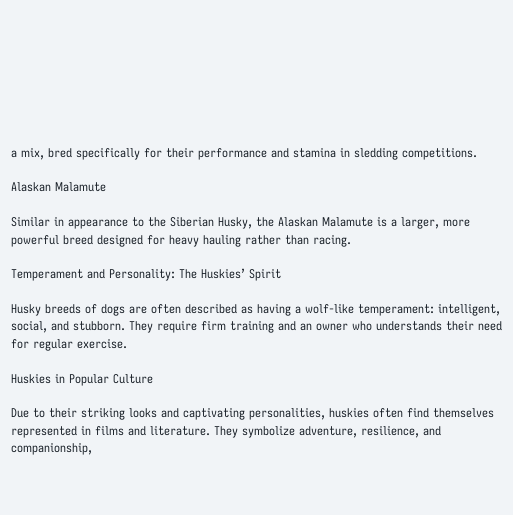a mix, bred specifically for their performance and stamina in sledding competitions.

Alaskan Malamute

Similar in appearance to the Siberian Husky, the Alaskan Malamute is a larger, more powerful breed designed for heavy hauling rather than racing.

Temperament and Personality: The Huskies’ Spirit

Husky breeds of dogs are often described as having a wolf-like temperament: intelligent, social, and stubborn. They require firm training and an owner who understands their need for regular exercise.

Huskies in Popular Culture

Due to their striking looks and captivating personalities, huskies often find themselves represented in films and literature. They symbolize adventure, resilience, and companionship,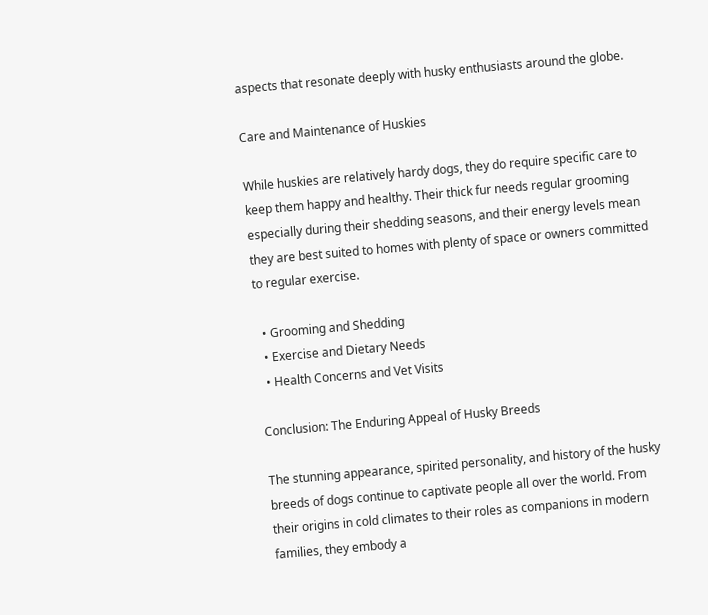aspects that resonate deeply with husky enthusiasts around the globe.

Care and Maintenance of Huskies

While huskies are relatively hardy dogs, they do require specific care to keep them happy and healthy. Their thick fur needs regular grooming especially during their shedding seasons, and their energy levels mean they are best suited to homes with plenty of space or owners committed to regular exercise.

  • Grooming and Shedding
  • Exercise and Dietary Needs
  • Health Concerns and Vet Visits

Conclusion: The Enduring Appeal of Husky Breeds

The stunning appearance, spirited personality, and history of the husky breeds of dogs continue to captivate people all over the world. From their origins in cold climates to their roles as companions in modern families, they embody a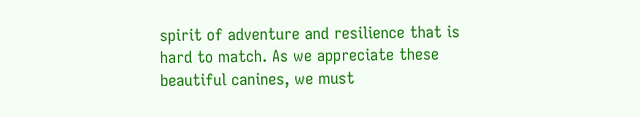spirit of adventure and resilience that is hard to match. As we appreciate these beautiful canines, we must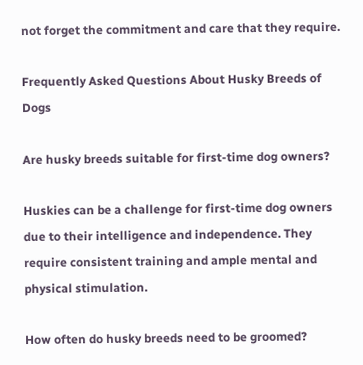not forget the commitment and care that they require.

Frequently Asked Questions About Husky Breeds of Dogs

Are husky breeds suitable for first-time dog owners?

Huskies can be a challenge for first-time dog owners due to their intelligence and independence. They require consistent training and ample mental and physical stimulation.

How often do husky breeds need to be groomed?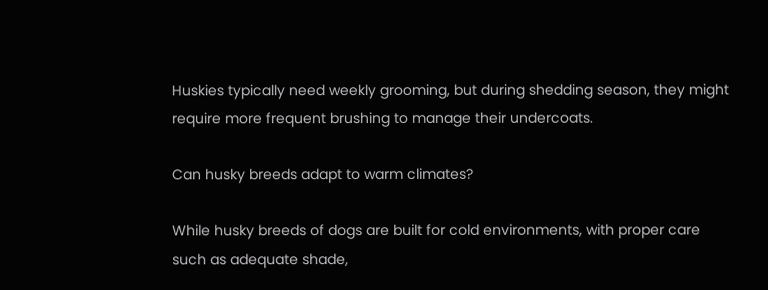Huskies typically need weekly grooming, but during shedding season, they might require more frequent brushing to manage their undercoats.

Can husky breeds adapt to warm climates?

While husky breeds of dogs are built for cold environments, with proper care such as adequate shade,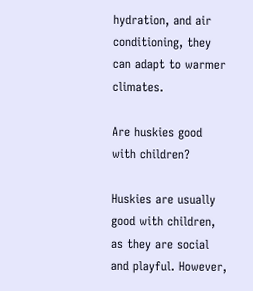hydration, and air conditioning, they can adapt to warmer climates.

Are huskies good with children?

Huskies are usually good with children, as they are social and playful. However,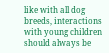like with all dog breeds, interactions with young children should always be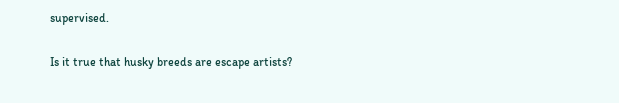supervised.

Is it true that husky breeds are escape artists?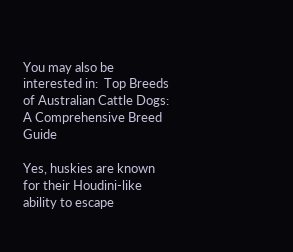You may also be interested in:  Top Breeds of Australian Cattle Dogs: A Comprehensive Breed Guide

Yes, huskies are known for their Houdini-like ability to escape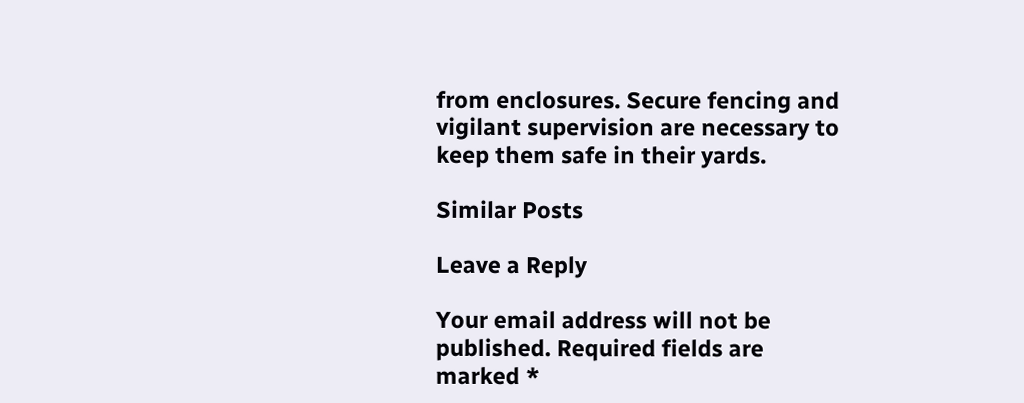from enclosures. Secure fencing and vigilant supervision are necessary to keep them safe in their yards.

Similar Posts

Leave a Reply

Your email address will not be published. Required fields are marked *